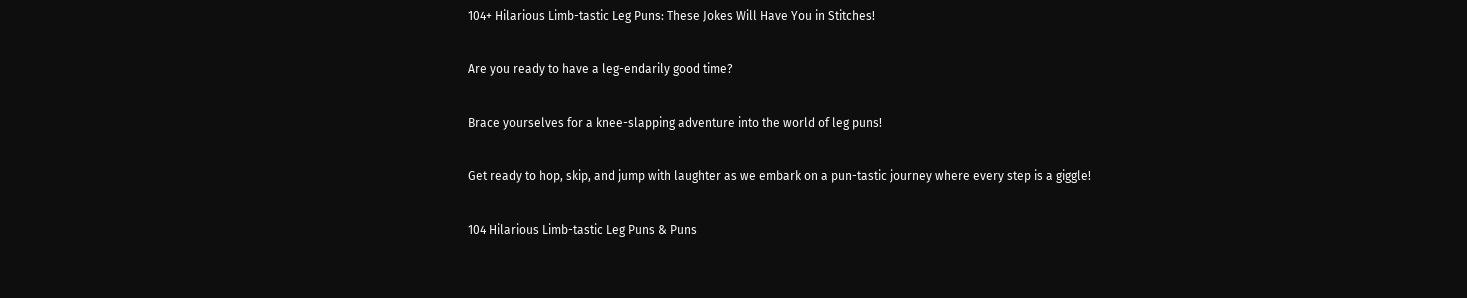104+ Hilarious Limb-tastic Leg Puns: These Jokes Will Have You in Stitches!

Are you ready to have a leg-endarily good time?

Brace yourselves for a knee-slapping adventure into the world of leg puns!

Get ready to hop, skip, and jump with laughter as we embark on a pun-tastic journey where every step is a giggle!

104 Hilarious Limb-tastic Leg Puns & Puns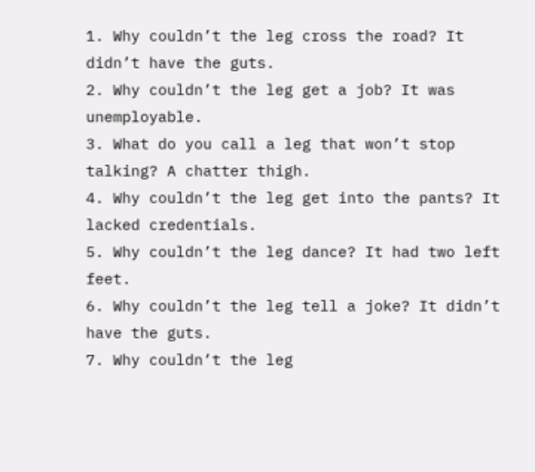1. Why couldn’t the leg cross the road? It didn’t have the guts.
2. Why couldn’t the leg get a job? It was unemployable.
3. What do you call a leg that won’t stop talking? A chatter thigh.
4. Why couldn’t the leg get into the pants? It lacked credentials.
5. Why couldn’t the leg dance? It had two left feet.
6. Why couldn’t the leg tell a joke? It didn’t have the guts.
7. Why couldn’t the leg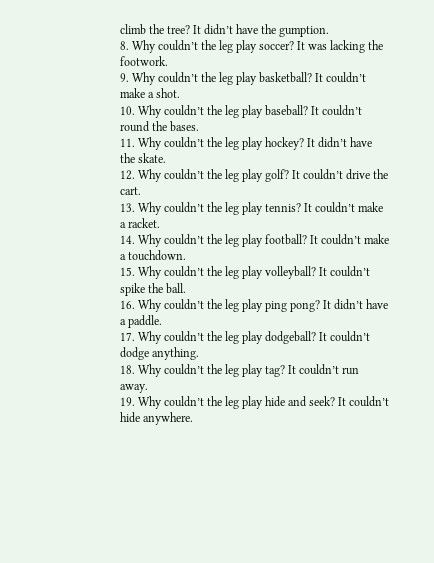climb the tree? It didn’t have the gumption.
8. Why couldn’t the leg play soccer? It was lacking the footwork.
9. Why couldn’t the leg play basketball? It couldn’t make a shot.
10. Why couldn’t the leg play baseball? It couldn’t round the bases.
11. Why couldn’t the leg play hockey? It didn’t have the skate.
12. Why couldn’t the leg play golf? It couldn’t drive the cart.
13. Why couldn’t the leg play tennis? It couldn’t make a racket.
14. Why couldn’t the leg play football? It couldn’t make a touchdown.
15. Why couldn’t the leg play volleyball? It couldn’t spike the ball.
16. Why couldn’t the leg play ping pong? It didn’t have a paddle.
17. Why couldn’t the leg play dodgeball? It couldn’t dodge anything.
18. Why couldn’t the leg play tag? It couldn’t run away.
19. Why couldn’t the leg play hide and seek? It couldn’t hide anywhere.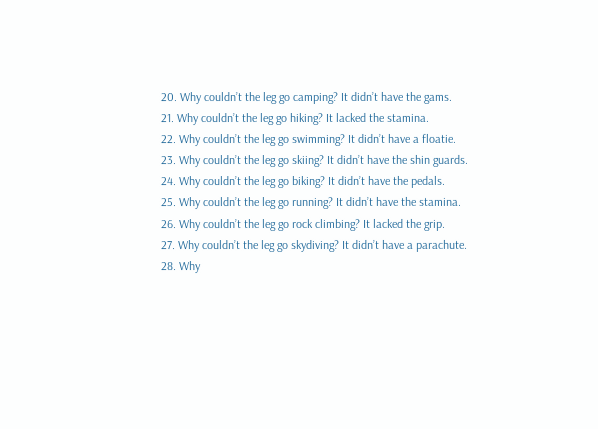20. Why couldn’t the leg go camping? It didn’t have the gams.
21. Why couldn’t the leg go hiking? It lacked the stamina.
22. Why couldn’t the leg go swimming? It didn’t have a floatie.
23. Why couldn’t the leg go skiing? It didn’t have the shin guards.
24. Why couldn’t the leg go biking? It didn’t have the pedals.
25. Why couldn’t the leg go running? It didn’t have the stamina.
26. Why couldn’t the leg go rock climbing? It lacked the grip.
27. Why couldn’t the leg go skydiving? It didn’t have a parachute.
28. Why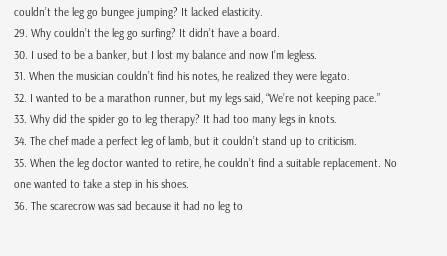couldn’t the leg go bungee jumping? It lacked elasticity.
29. Why couldn’t the leg go surfing? It didn’t have a board.
30. I used to be a banker, but I lost my balance and now I’m legless.
31. When the musician couldn’t find his notes, he realized they were legato.
32. I wanted to be a marathon runner, but my legs said, “We’re not keeping pace.”
33. Why did the spider go to leg therapy? It had too many legs in knots.
34. The chef made a perfect leg of lamb, but it couldn’t stand up to criticism.
35. When the leg doctor wanted to retire, he couldn’t find a suitable replacement. No one wanted to take a step in his shoes.
36. The scarecrow was sad because it had no leg to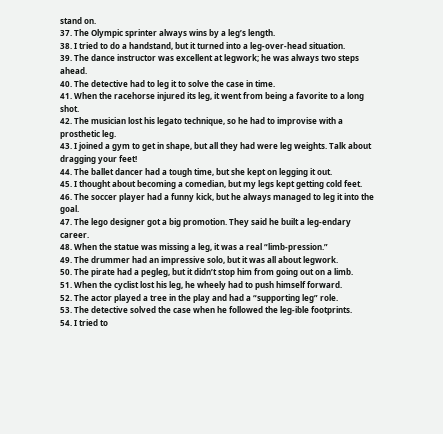stand on.
37. The Olympic sprinter always wins by a leg’s length.
38. I tried to do a handstand, but it turned into a leg-over-head situation.
39. The dance instructor was excellent at legwork; he was always two steps ahead.
40. The detective had to leg it to solve the case in time.
41. When the racehorse injured its leg, it went from being a favorite to a long shot.
42. The musician lost his legato technique, so he had to improvise with a prosthetic leg.
43. I joined a gym to get in shape, but all they had were leg weights. Talk about dragging your feet!
44. The ballet dancer had a tough time, but she kept on legging it out.
45. I thought about becoming a comedian, but my legs kept getting cold feet.
46. The soccer player had a funny kick, but he always managed to leg it into the goal.
47. The lego designer got a big promotion. They said he built a leg-endary career.
48. When the statue was missing a leg, it was a real “limb-pression.”
49. The drummer had an impressive solo, but it was all about legwork.
50. The pirate had a pegleg, but it didn’t stop him from going out on a limb.
51. When the cyclist lost his leg, he wheely had to push himself forward.
52. The actor played a tree in the play and had a “supporting leg” role.
53. The detective solved the case when he followed the leg-ible footprints.
54. I tried to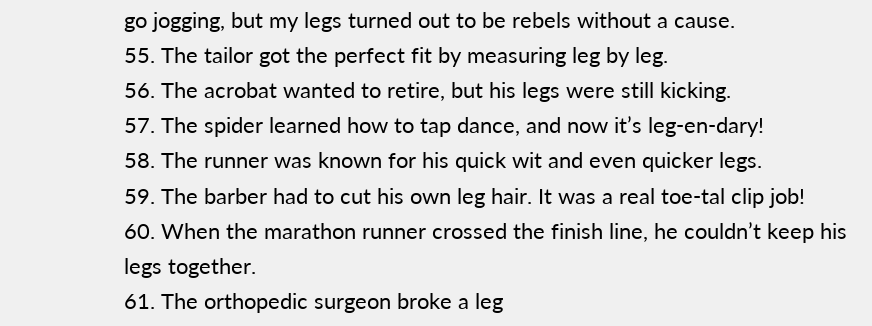go jogging, but my legs turned out to be rebels without a cause.
55. The tailor got the perfect fit by measuring leg by leg.
56. The acrobat wanted to retire, but his legs were still kicking.
57. The spider learned how to tap dance, and now it’s leg-en-dary!
58. The runner was known for his quick wit and even quicker legs.
59. The barber had to cut his own leg hair. It was a real toe-tal clip job!
60. When the marathon runner crossed the finish line, he couldn’t keep his legs together.
61. The orthopedic surgeon broke a leg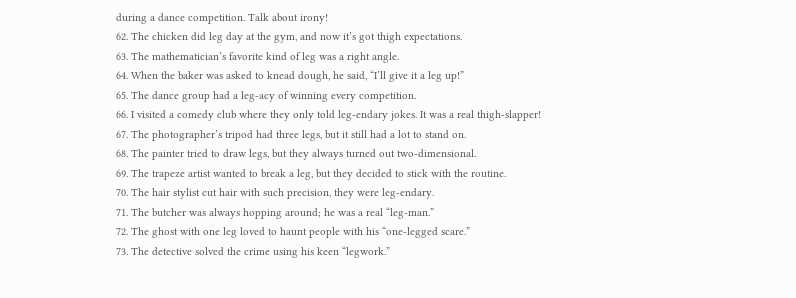during a dance competition. Talk about irony!
62. The chicken did leg day at the gym, and now it’s got thigh expectations.
63. The mathematician’s favorite kind of leg was a right angle.
64. When the baker was asked to knead dough, he said, “I’ll give it a leg up!”
65. The dance group had a leg-acy of winning every competition.
66. I visited a comedy club where they only told leg-endary jokes. It was a real thigh-slapper!
67. The photographer’s tripod had three legs, but it still had a lot to stand on.
68. The painter tried to draw legs, but they always turned out two-dimensional.
69. The trapeze artist wanted to break a leg, but they decided to stick with the routine.
70. The hair stylist cut hair with such precision, they were leg-endary.
71. The butcher was always hopping around; he was a real “leg-man.”
72. The ghost with one leg loved to haunt people with his “one-legged scare.”
73. The detective solved the crime using his keen “legwork.”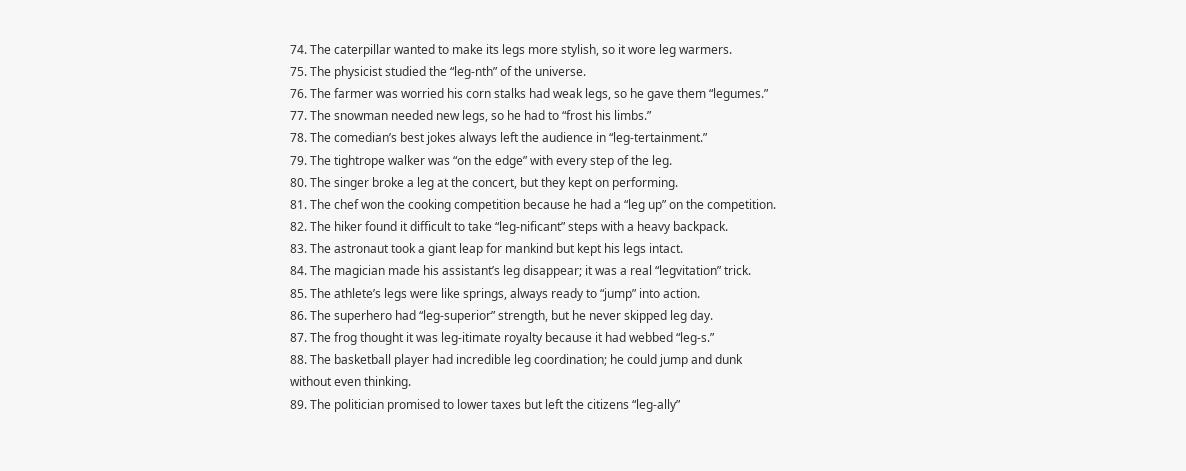74. The caterpillar wanted to make its legs more stylish, so it wore leg warmers.
75. The physicist studied the “leg-nth” of the universe.
76. The farmer was worried his corn stalks had weak legs, so he gave them “legumes.”
77. The snowman needed new legs, so he had to “frost his limbs.”
78. The comedian’s best jokes always left the audience in “leg-tertainment.”
79. The tightrope walker was “on the edge” with every step of the leg.
80. The singer broke a leg at the concert, but they kept on performing.
81. The chef won the cooking competition because he had a “leg up” on the competition.
82. The hiker found it difficult to take “leg-nificant” steps with a heavy backpack.
83. The astronaut took a giant leap for mankind but kept his legs intact.
84. The magician made his assistant’s leg disappear; it was a real “legvitation” trick.
85. The athlete’s legs were like springs, always ready to “jump” into action.
86. The superhero had “leg-superior” strength, but he never skipped leg day.
87. The frog thought it was leg-itimate royalty because it had webbed “leg-s.”
88. The basketball player had incredible leg coordination; he could jump and dunk without even thinking.
89. The politician promised to lower taxes but left the citizens “leg-ally”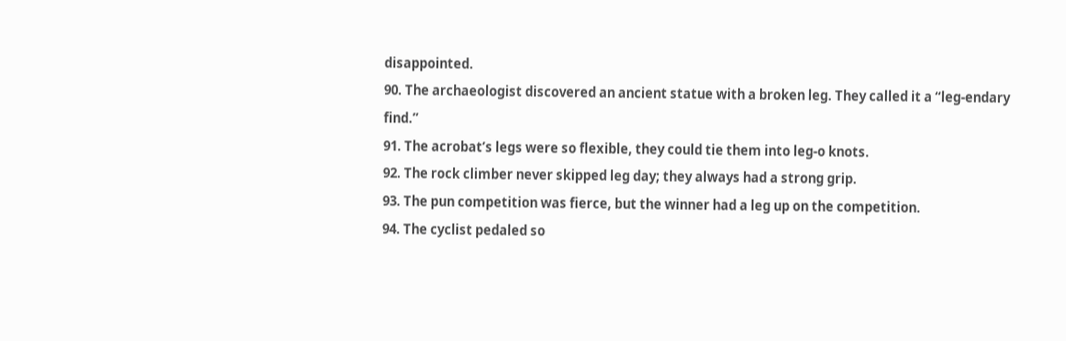disappointed.
90. The archaeologist discovered an ancient statue with a broken leg. They called it a “leg-endary find.”
91. The acrobat’s legs were so flexible, they could tie them into leg-o knots.
92. The rock climber never skipped leg day; they always had a strong grip.
93. The pun competition was fierce, but the winner had a leg up on the competition.
94. The cyclist pedaled so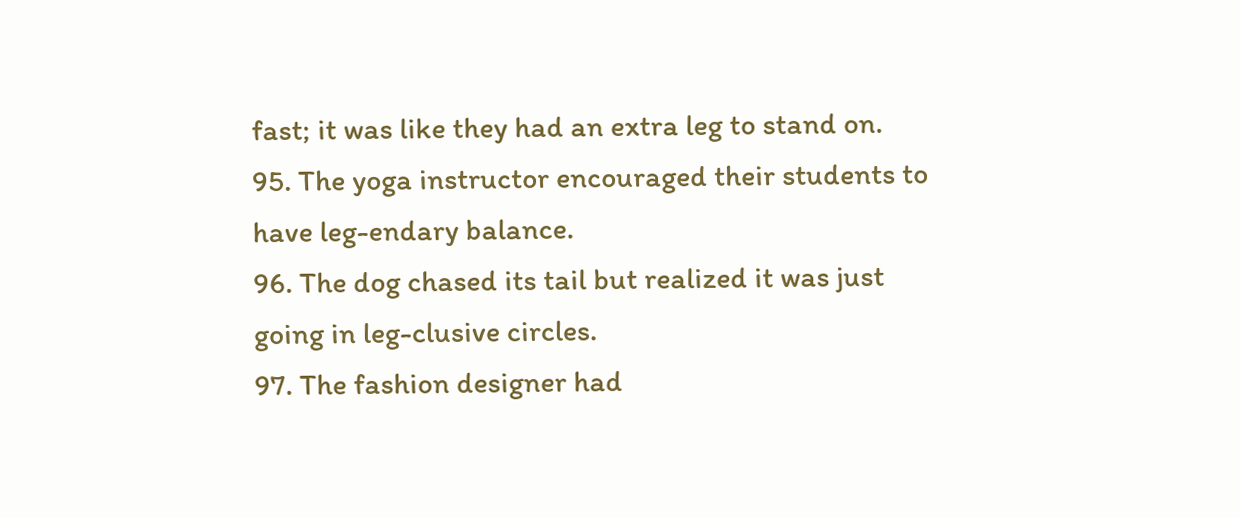fast; it was like they had an extra leg to stand on.
95. The yoga instructor encouraged their students to have leg-endary balance.
96. The dog chased its tail but realized it was just going in leg-clusive circles.
97. The fashion designer had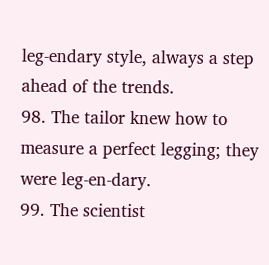leg-endary style, always a step ahead of the trends.
98. The tailor knew how to measure a perfect legging; they were leg-en-dary.
99. The scientist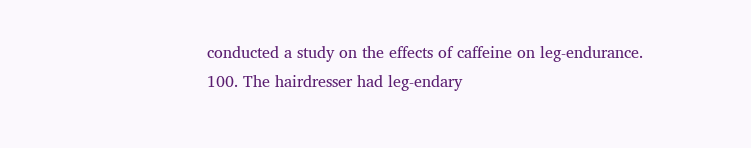conducted a study on the effects of caffeine on leg-endurance.
100. The hairdresser had leg-endary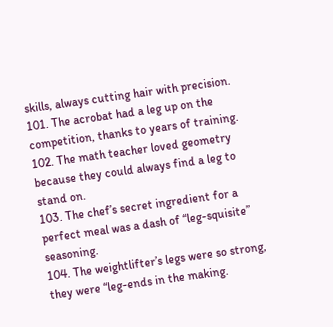skills, always cutting hair with precision.
101. The acrobat had a leg up on the competition, thanks to years of training.
102. The math teacher loved geometry because they could always find a leg to stand on.
103. The chef’s secret ingredient for a perfect meal was a dash of “leg-squisite” seasoning.
104. The weightlifter’s legs were so strong, they were “leg-ends in the making.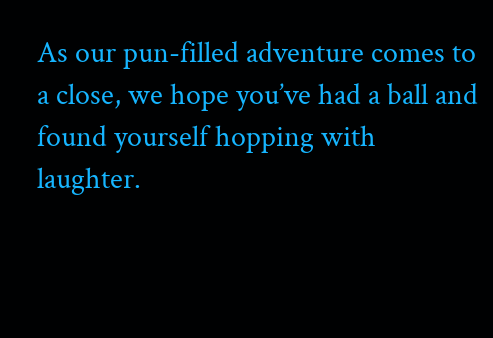As our pun-filled adventure comes to a close, we hope you’ve had a ball and found yourself hopping with laughter.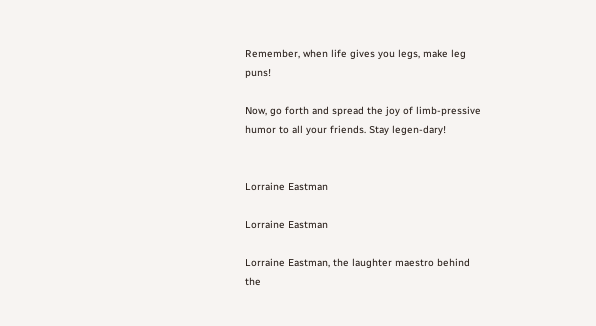Remember, when life gives you legs, make leg puns!

Now, go forth and spread the joy of limb-pressive humor to all your friends. Stay legen-dary!


Lorraine Eastman

Lorraine Eastman

Lorraine Eastman, the laughter maestro behind the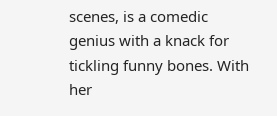scenes, is a comedic genius with a knack for tickling funny bones. With her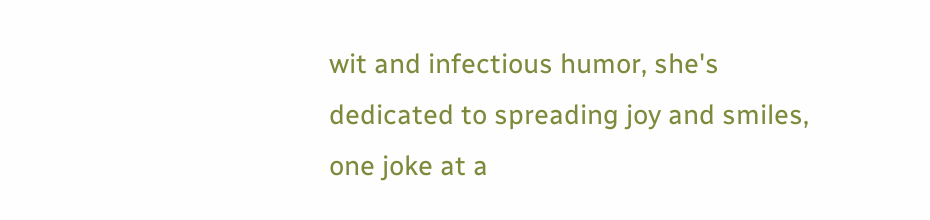wit and infectious humor, she's dedicated to spreading joy and smiles, one joke at a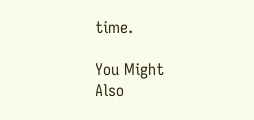time.

You Might Also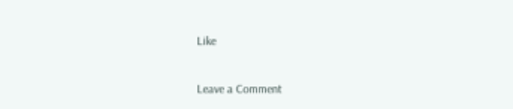Like

Leave a Comment